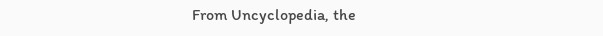From Uncyclopedia, the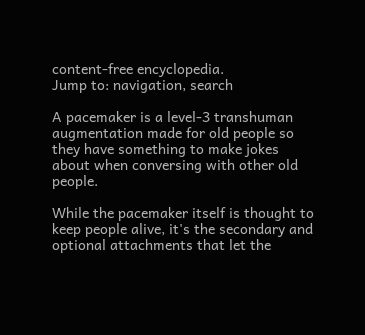content-free encyclopedia.
Jump to: navigation, search

A pacemaker is a level-3 transhuman augmentation made for old people so they have something to make jokes about when conversing with other old people.

While the pacemaker itself is thought to keep people alive, it's the secondary and optional attachments that let the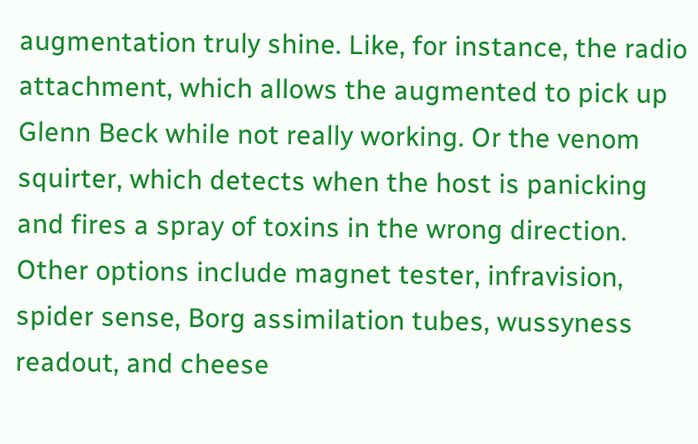augmentation truly shine. Like, for instance, the radio attachment, which allows the augmented to pick up Glenn Beck while not really working. Or the venom squirter, which detects when the host is panicking and fires a spray of toxins in the wrong direction. Other options include magnet tester, infravision, spider sense, Borg assimilation tubes, wussyness readout, and cheese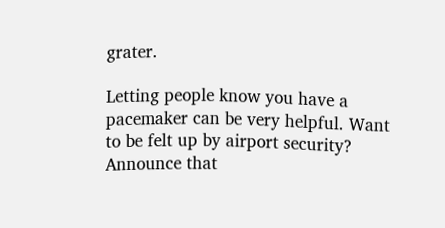grater.

Letting people know you have a pacemaker can be very helpful. Want to be felt up by airport security? Announce that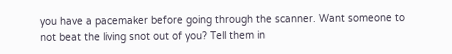you have a pacemaker before going through the scanner. Want someone to not beat the living snot out of you? Tell them in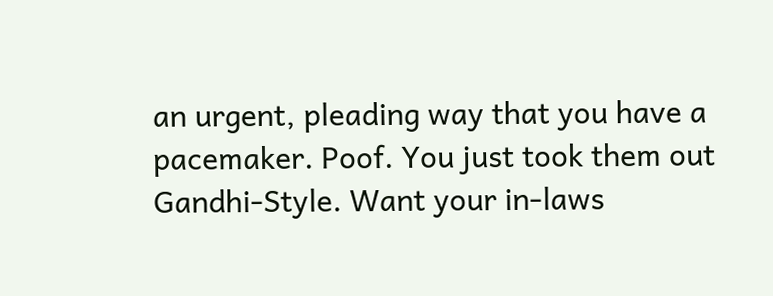an urgent, pleading way that you have a pacemaker. Poof. You just took them out Gandhi-Style. Want your in-laws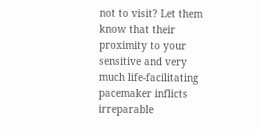not to visit? Let them know that their proximity to your sensitive and very much life-facilitating pacemaker inflicts irreparable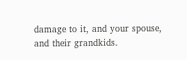damage to it, and your spouse, and their grandkids.